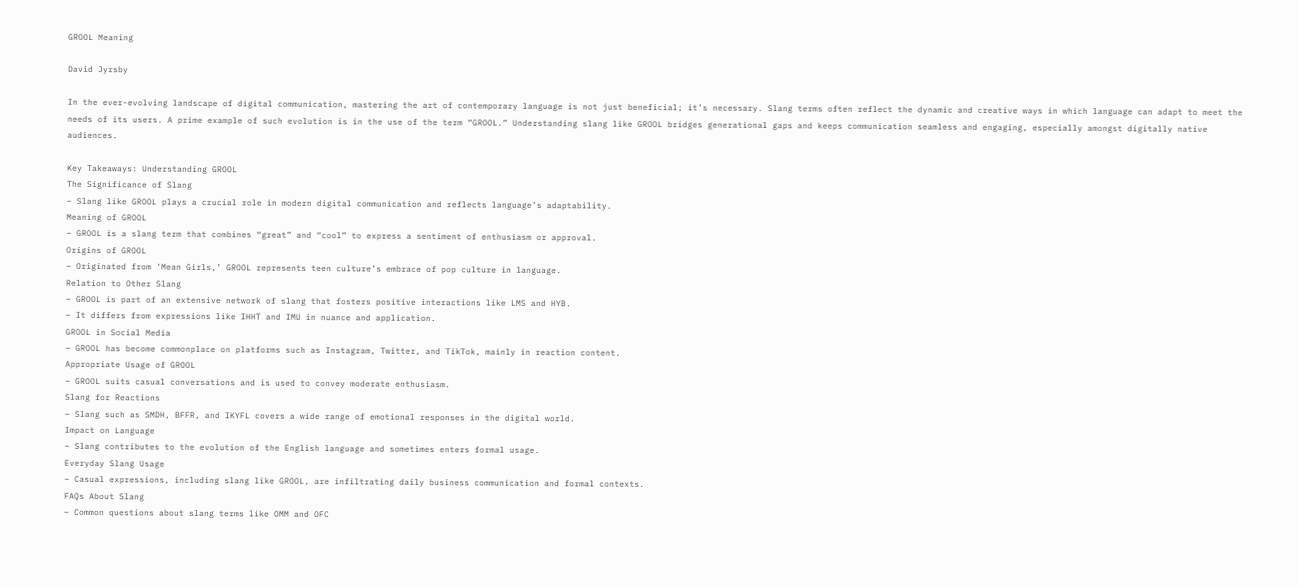GROOL Meaning

David Jyrsby

In the ever-evolving landscape of digital communication, mastering the art of contemporary language is not just beneficial; it’s necessary. Slang terms often reflect the dynamic and creative ways in which language can adapt to meet the needs of its users. A prime example of such evolution is in the use of the term “GROOL.” Understanding slang like GROOL bridges generational gaps and keeps communication seamless and engaging, especially amongst digitally native audiences.

Key Takeaways: Understanding GROOL
The Significance of Slang
– Slang like GROOL plays a crucial role in modern digital communication and reflects language’s adaptability.
Meaning of GROOL
– GROOL is a slang term that combines “great” and “cool” to express a sentiment of enthusiasm or approval.
Origins of GROOL
– Originated from ‘Mean Girls,’ GROOL represents teen culture’s embrace of pop culture in language.
Relation to Other Slang
– GROOL is part of an extensive network of slang that fosters positive interactions like LMS and HYB.
– It differs from expressions like IHHT and IMU in nuance and application.
GROOL in Social Media
– GROOL has become commonplace on platforms such as Instagram, Twitter, and TikTok, mainly in reaction content.
Appropriate Usage of GROOL
– GROOL suits casual conversations and is used to convey moderate enthusiasm.
Slang for Reactions
– Slang such as SMDH, BFFR, and IKYFL covers a wide range of emotional responses in the digital world.
Impact on Language
– Slang contributes to the evolution of the English language and sometimes enters formal usage.
Everyday Slang Usage
– Casual expressions, including slang like GROOL, are infiltrating daily business communication and formal contexts.
FAQs About Slang
– Common questions about slang terms like OMM and OFC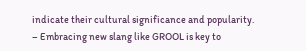indicate their cultural significance and popularity.
– Embracing new slang like GROOL is key to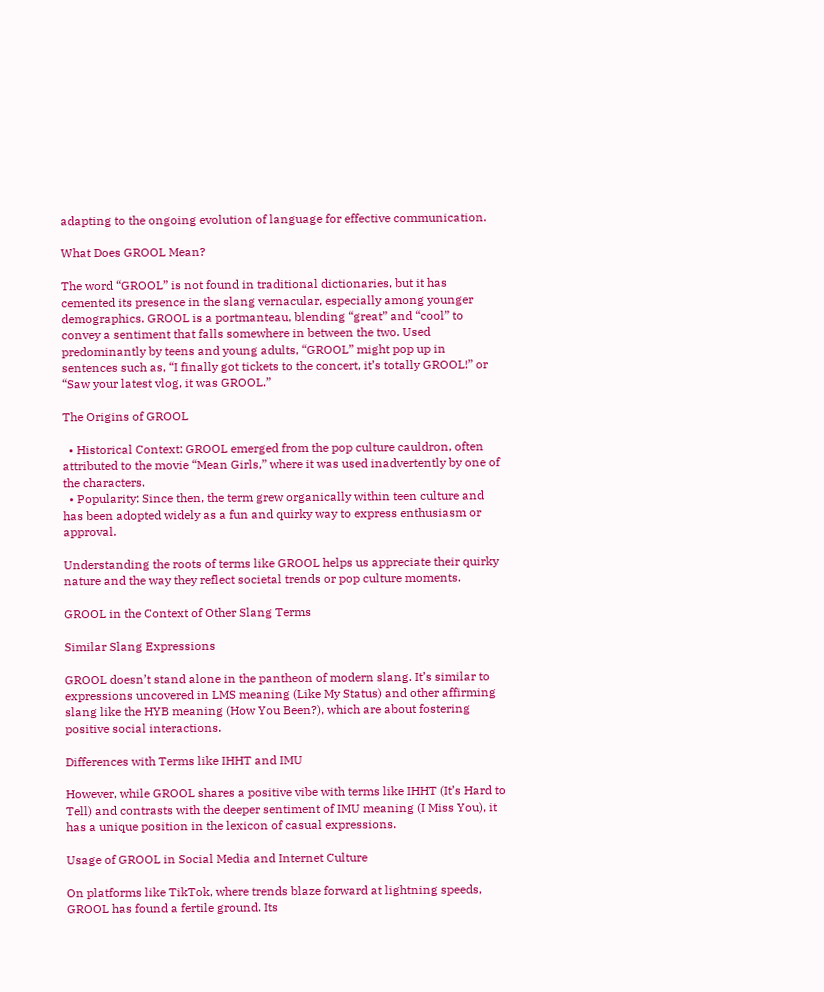adapting to the ongoing evolution of language for effective communication.

What Does GROOL Mean?

The word “GROOL” is not found in traditional dictionaries, but it has cemented its presence in the slang vernacular, especially among younger demographics. GROOL is a portmanteau, blending “great” and “cool” to convey a sentiment that falls somewhere in between the two. Used predominantly by teens and young adults, “GROOL” might pop up in sentences such as, “I finally got tickets to the concert, it’s totally GROOL!” or “Saw your latest vlog, it was GROOL.”

The Origins of GROOL

  • Historical Context: GROOL emerged from the pop culture cauldron, often attributed to the movie “Mean Girls,” where it was used inadvertently by one of the characters.
  • Popularity: Since then, the term grew organically within teen culture and has been adopted widely as a fun and quirky way to express enthusiasm or approval.

Understanding the roots of terms like GROOL helps us appreciate their quirky nature and the way they reflect societal trends or pop culture moments.

GROOL in the Context of Other Slang Terms

Similar Slang Expressions

GROOL doesn’t stand alone in the pantheon of modern slang. It’s similar to expressions uncovered in LMS meaning (Like My Status) and other affirming slang like the HYB meaning (How You Been?), which are about fostering positive social interactions.

Differences with Terms like IHHT and IMU

However, while GROOL shares a positive vibe with terms like IHHT (It’s Hard to Tell) and contrasts with the deeper sentiment of IMU meaning (I Miss You), it has a unique position in the lexicon of casual expressions.

Usage of GROOL in Social Media and Internet Culture

On platforms like TikTok, where trends blaze forward at lightning speeds, GROOL has found a fertile ground. Its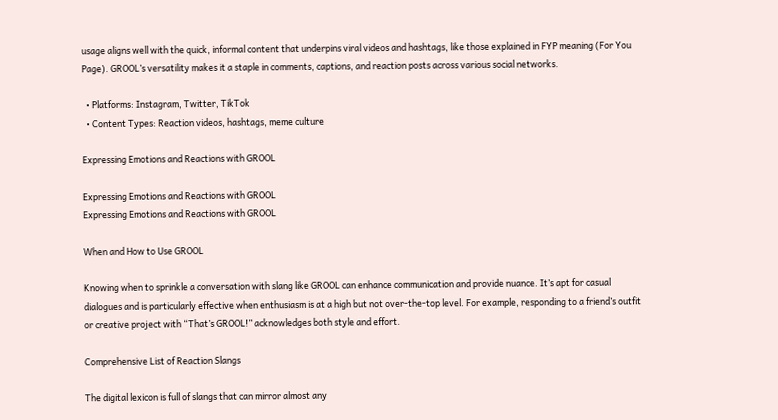usage aligns well with the quick, informal content that underpins viral videos and hashtags, like those explained in FYP meaning (For You Page). GROOL’s versatility makes it a staple in comments, captions, and reaction posts across various social networks.

  • Platforms: Instagram, Twitter, TikTok
  • Content Types: Reaction videos, hashtags, meme culture

Expressing Emotions and Reactions with GROOL

Expressing Emotions and Reactions with GROOL
Expressing Emotions and Reactions with GROOL

When and How to Use GROOL

Knowing when to sprinkle a conversation with slang like GROOL can enhance communication and provide nuance. It’s apt for casual dialogues and is particularly effective when enthusiasm is at a high but not over-the-top level. For example, responding to a friend’s outfit or creative project with “That’s GROOL!” acknowledges both style and effort.

Comprehensive List of Reaction Slangs

The digital lexicon is full of slangs that can mirror almost any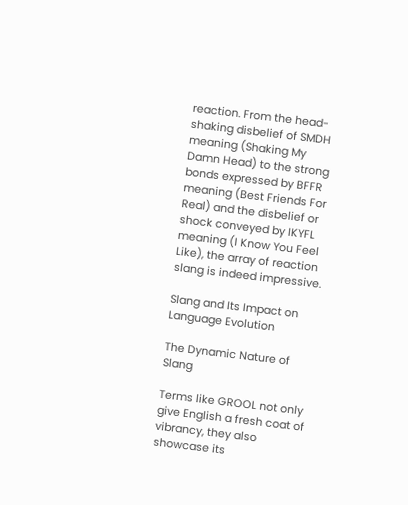reaction. From the head-shaking disbelief of SMDH meaning (Shaking My Damn Head) to the strong bonds expressed by BFFR meaning (Best Friends For Real) and the disbelief or shock conveyed by IKYFL meaning (I Know You Feel Like), the array of reaction slang is indeed impressive.

Slang and Its Impact on Language Evolution

The Dynamic Nature of Slang

Terms like GROOL not only give English a fresh coat of vibrancy, they also showcase its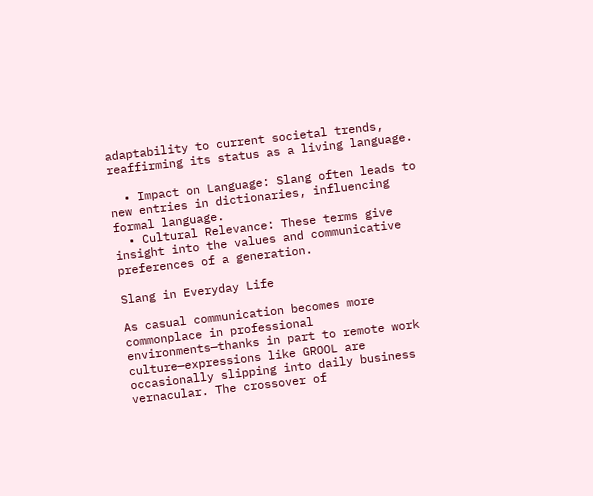adaptability to current societal trends, reaffirming its status as a living language.

  • Impact on Language: Slang often leads to new entries in dictionaries, influencing formal language.
  • Cultural Relevance: These terms give insight into the values and communicative preferences of a generation.

Slang in Everyday Life

As casual communication becomes more commonplace in professional environments—thanks in part to remote work culture—expressions like GROOL are occasionally slipping into daily business vernacular. The crossover of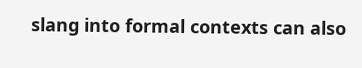slang into formal contexts can also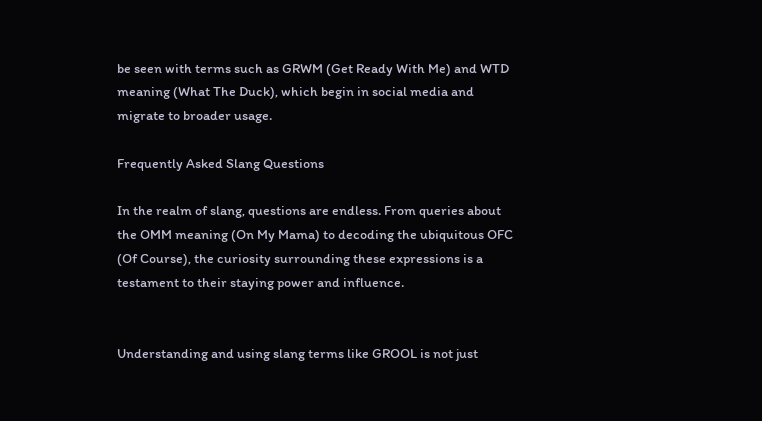be seen with terms such as GRWM (Get Ready With Me) and WTD meaning (What The Duck), which begin in social media and migrate to broader usage.

Frequently Asked Slang Questions

In the realm of slang, questions are endless. From queries about the OMM meaning (On My Mama) to decoding the ubiquitous OFC (Of Course), the curiosity surrounding these expressions is a testament to their staying power and influence.


Understanding and using slang terms like GROOL is not just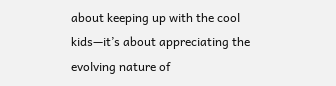about keeping up with the cool kids—it’s about appreciating the evolving nature of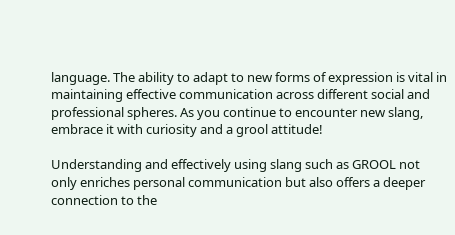language. The ability to adapt to new forms of expression is vital in maintaining effective communication across different social and professional spheres. As you continue to encounter new slang, embrace it with curiosity and a grool attitude!

Understanding and effectively using slang such as GROOL not only enriches personal communication but also offers a deeper connection to the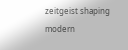zeitgeist shaping modern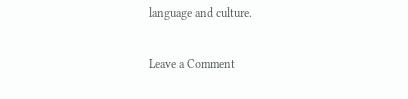language and culture.

Leave a Comment